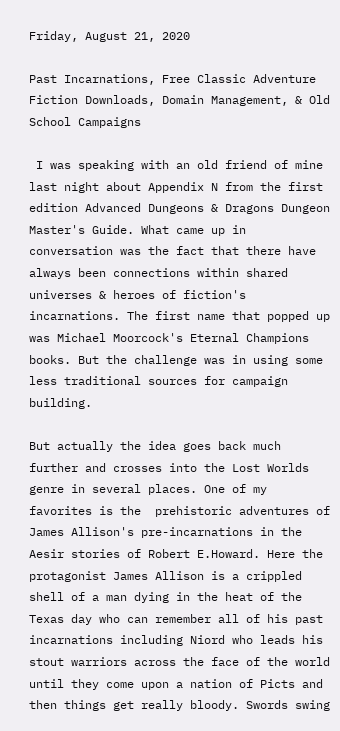Friday, August 21, 2020

Past Incarnations, Free Classic Adventure Fiction Downloads, Domain Management, & Old School Campaigns

 I was speaking with an old friend of mine last night about Appendix N from the first edition Advanced Dungeons & Dragons Dungeon Master's Guide. What came up in conversation was the fact that there have always been connections within shared universes & heroes of fiction's incarnations. The first name that popped up was Michael Moorcock's Eternal Champions books. But the challenge was in using some less traditional sources for campaign building.

But actually the idea goes back much further and crosses into the Lost Worlds genre in several places. One of my favorites is the  prehistoric adventures of James Allison's pre-incarnations in the Aesir stories of Robert E.Howard. Here the protagonist James Allison is a crippled shell of a man dying in the heat of the Texas day who can remember all of his past incarnations including Niord who leads his stout warriors across the face of the world until they come upon a nation of Picts and then things get really bloody. Swords swing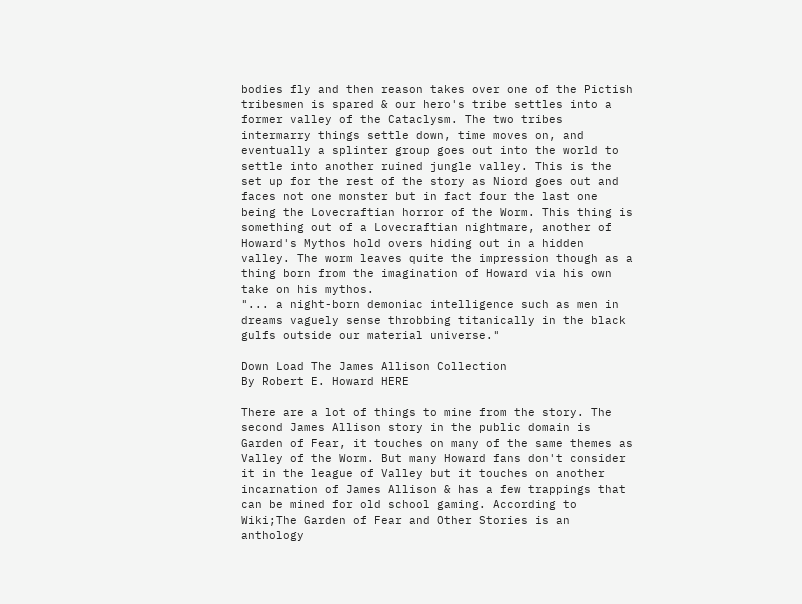bodies fly and then reason takes over one of the Pictish tribesmen is spared & our hero's tribe settles into a former valley of the Cataclysm. The two tribes intermarry things settle down, time moves on, and eventually a splinter group goes out into the world to settle into another ruined jungle valley. This is the set up for the rest of the story as Niord goes out and faces not one monster but in fact four the last one being the Lovecraftian horror of the Worm. This thing is something out of a Lovecraftian nightmare, another of Howard's Mythos hold overs hiding out in a hidden valley. The worm leaves quite the impression though as a thing born from the imagination of Howard via his own take on his mythos.
"... a night-born demoniac intelligence such as men in dreams vaguely sense throbbing titanically in the black gulfs outside our material universe."

Down Load The James Allison Collection
By Robert E. Howard HERE

There are a lot of things to mine from the story. The second James Allison story in the public domain is Garden of Fear, it touches on many of the same themes as Valley of the Worm. But many Howard fans don't consider it in the league of Valley but it touches on another incarnation of James Allison & has a few trappings that can be mined for old school gaming. According to Wiki;The Garden of Fear and Other Stories is an anthology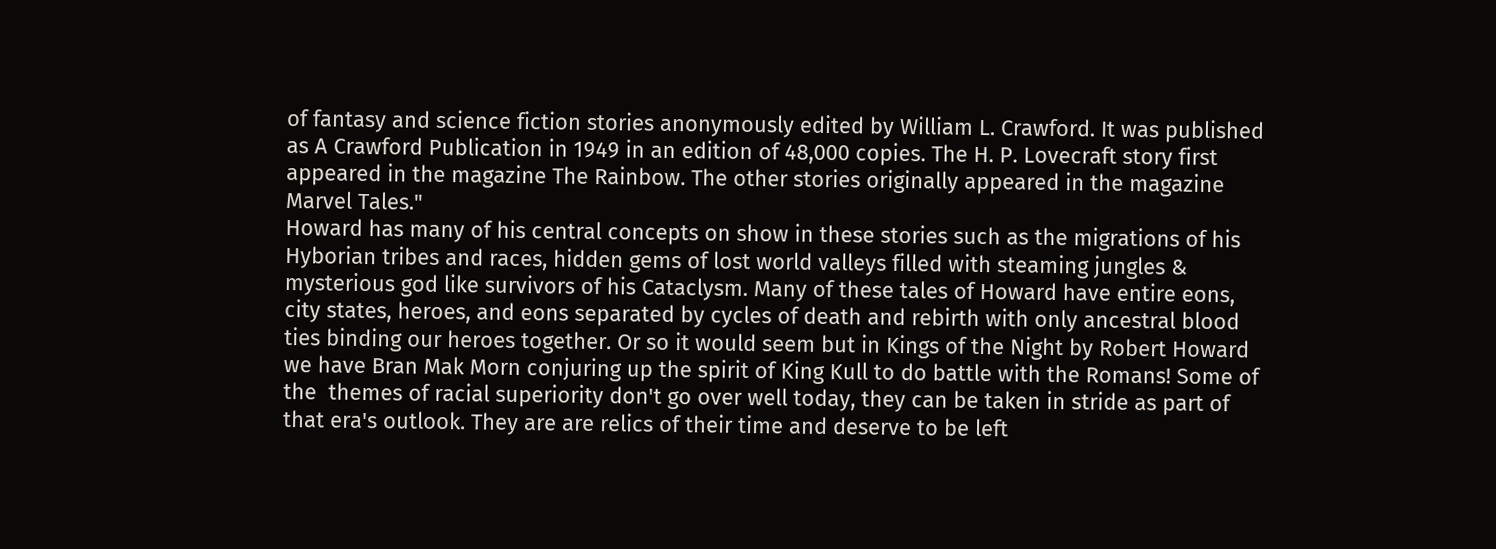of fantasy and science fiction stories anonymously edited by William L. Crawford. It was published as A Crawford Publication in 1949 in an edition of 48,000 copies. The H. P. Lovecraft story first appeared in the magazine The Rainbow. The other stories originally appeared in the magazine Marvel Tales."
Howard has many of his central concepts on show in these stories such as the migrations of his Hyborian tribes and races, hidden gems of lost world valleys filled with steaming jungles & mysterious god like survivors of his Cataclysm. Many of these tales of Howard have entire eons, city states, heroes, and eons separated by cycles of death and rebirth with only ancestral blood ties binding our heroes together. Or so it would seem but in Kings of the Night by Robert Howard we have Bran Mak Morn conjuring up the spirit of King Kull to do battle with the Romans! Some of the  themes of racial superiority don't go over well today, they can be taken in stride as part of that era's outlook. They are are relics of their time and deserve to be left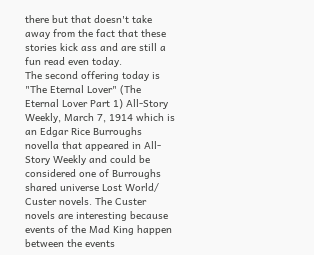there but that doesn't take away from the fact that these stories kick ass and are still a fun read even today.
The second offering today is "The Eternal Lover" (The Eternal Lover Part 1) All-Story Weekly, March 7, 1914 which is an Edgar Rice Burroughs novella that appeared in All- Story Weekly and could be considered one of Burroughs shared universe Lost World/ Custer novels. The Custer novels are interesting because events of the Mad King happen between the events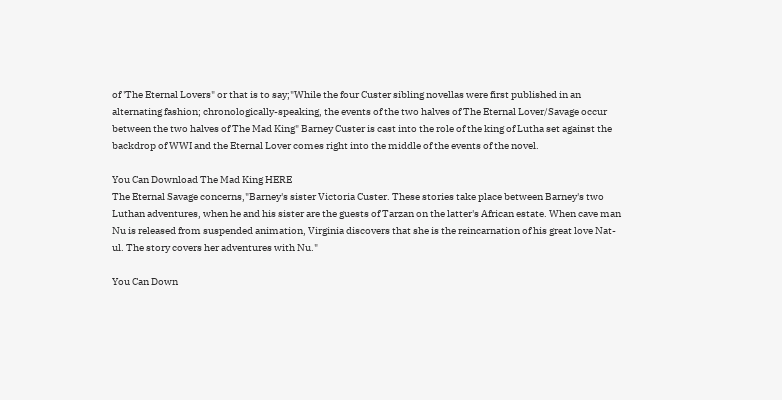of 'The Eternal Lovers" or that is to say;"While the four Custer sibling novellas were first published in an alternating fashion; chronologically-speaking, the events of the two halves of The Eternal Lover/Savage occur between the two halves of The Mad King" Barney Custer is cast into the role of the king of Lutha set against the backdrop of WWI and the Eternal Lover comes right into the middle of the events of the novel.

You Can Download The Mad King HERE
The Eternal Savage concerns,"Barney's sister Victoria Custer. These stories take place between Barney's two Luthan adventures, when he and his sister are the guests of Tarzan on the latter's African estate. When cave man Nu is released from suspended animation, Virginia discovers that she is the reincarnation of his great love Nat-ul. The story covers her adventures with Nu."

You Can Down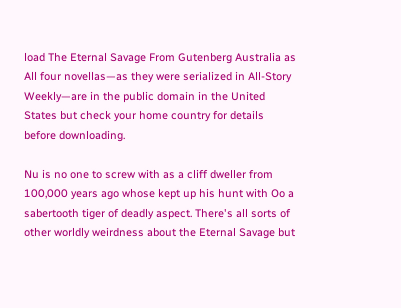load The Eternal Savage From Gutenberg Australia as All four novellas—as they were serialized in All-Story Weekly—are in the public domain in the United States but check your home country for details before downloading.

Nu is no one to screw with as a cliff dweller from 100,000 years ago whose kept up his hunt with Oo a sabertooth tiger of deadly aspect. There's all sorts of other worldly weirdness about the Eternal Savage but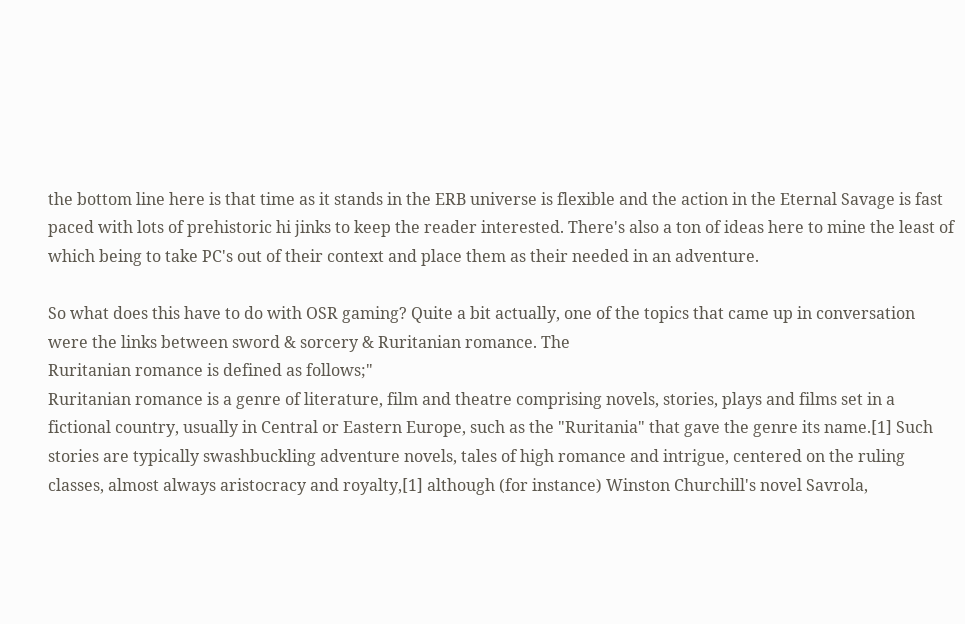the bottom line here is that time as it stands in the ERB universe is flexible and the action in the Eternal Savage is fast paced with lots of prehistoric hi jinks to keep the reader interested. There's also a ton of ideas here to mine the least of which being to take PC's out of their context and place them as their needed in an adventure.

So what does this have to do with OSR gaming? Quite a bit actually, one of the topics that came up in conversation were the links between sword & sorcery & Ruritanian romance. The
Ruritanian romance is defined as follows;"
Ruritanian romance is a genre of literature, film and theatre comprising novels, stories, plays and films set in a fictional country, usually in Central or Eastern Europe, such as the "Ruritania" that gave the genre its name.[1] Such stories are typically swashbuckling adventure novels, tales of high romance and intrigue, centered on the ruling classes, almost always aristocracy and royalty,[1] although (for instance) Winston Churchill's novel Savrola,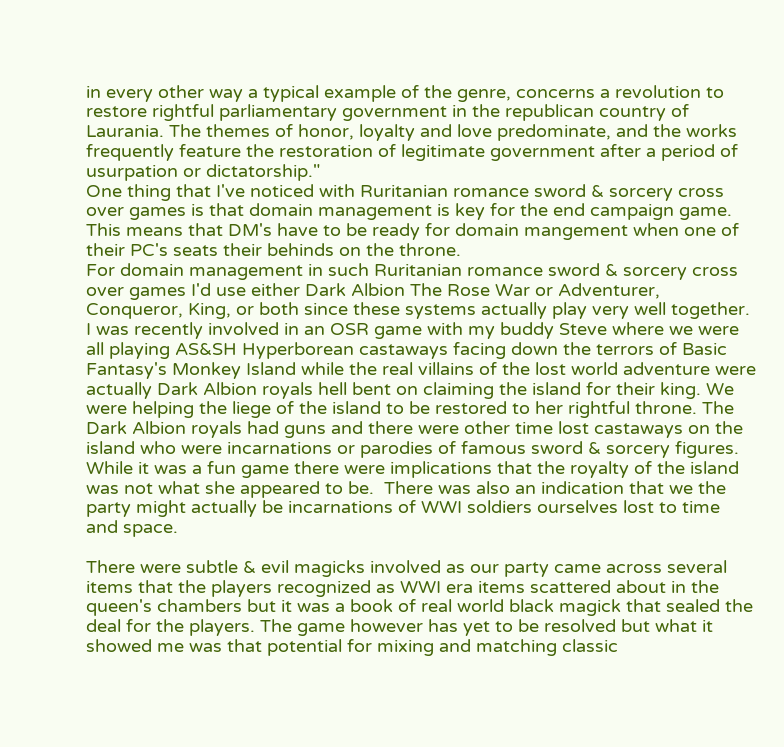in every other way a typical example of the genre, concerns a revolution to restore rightful parliamentary government in the republican country of Laurania. The themes of honor, loyalty and love predominate, and the works frequently feature the restoration of legitimate government after a period of usurpation or dictatorship."
One thing that I've noticed with Ruritanian romance sword & sorcery cross over games is that domain management is key for the end campaign game. This means that DM's have to be ready for domain mangement when one of their PC's seats their behinds on the throne.
For domain management in such Ruritanian romance sword & sorcery cross over games I'd use either Dark Albion The Rose War or Adventurer, Conqueror, King, or both since these systems actually play very well together.
I was recently involved in an OSR game with my buddy Steve where we were all playing AS&SH Hyperborean castaways facing down the terrors of Basic Fantasy's Monkey Island while the real villains of the lost world adventure were actually Dark Albion royals hell bent on claiming the island for their king. We were helping the liege of the island to be restored to her rightful throne. The Dark Albion royals had guns and there were other time lost castaways on the island who were incarnations or parodies of famous sword & sorcery figures. While it was a fun game there were implications that the royalty of the island was not what she appeared to be.  There was also an indication that we the party might actually be incarnations of WWI soldiers ourselves lost to time and space.

There were subtle & evil magicks involved as our party came across several items that the players recognized as WWI era items scattered about in the queen's chambers but it was a book of real world black magick that sealed the deal for the players. The game however has yet to be resolved but what it showed me was that potential for mixing and matching classic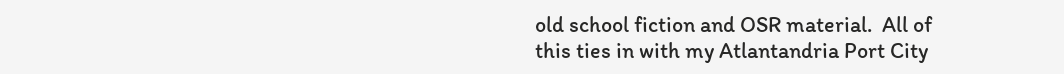old school fiction and OSR material.  All of this ties in with my Atlantandria Port City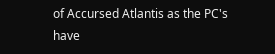of Accursed Atlantis as the PC's have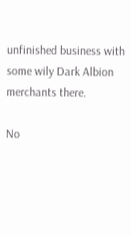unfinished business with some wily Dark Albion merchants there.

No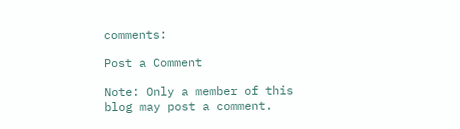comments:

Post a Comment

Note: Only a member of this blog may post a comment.